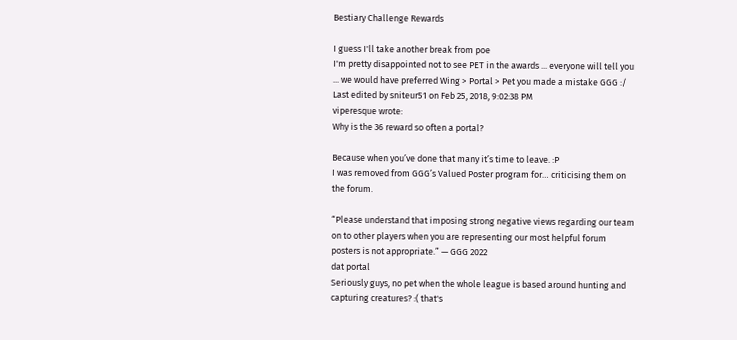Bestiary Challenge Rewards

I guess I'll take another break from poe
I'm pretty disappointed not to see PET in the awards ... everyone will tell you ... we would have preferred Wing > Portal > Pet you made a mistake GGG :/
Last edited by sniteur51 on Feb 25, 2018, 9:02:38 PM
viperesque wrote:
Why is the 36 reward so often a portal?

Because when you’ve done that many it’s time to leave. :P
I was removed from GGG’s Valued Poster program for… criticising them on the forum.

“Please understand that imposing strong negative views regarding our team on to other players when you are representing our most helpful forum posters is not appropriate.” — GGG 2022
dat portal
Seriously guys, no pet when the whole league is based around hunting and capturing creatures? :( that's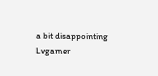a bit disappointing
Lvgamer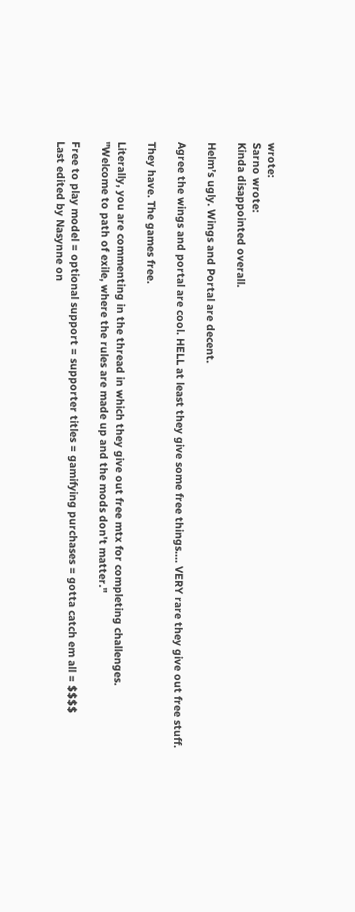wrote:
Sarno wrote:
Kinda disappointed overall.

Helm’s ugly. Wings and Portal are decent.

Agree the wings and portal are cool. HELL at least they give some free things.... VERY rare they give out free stuff.

They have. The games free.

Literally, you are commenting in the thread in which they give out free mtx for completing challenges.
"Welcome to path of exile, where the rules are made up and the mods don't matter."

Free to play model = optional support = supporter titles = gamifying purchases = gotta catch em all = $$$$
Last edited by Nasynne on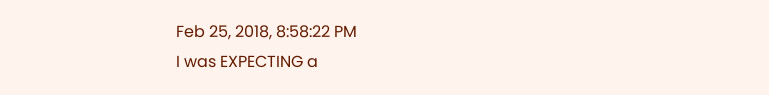Feb 25, 2018, 8:58:22 PM
I was EXPECTING a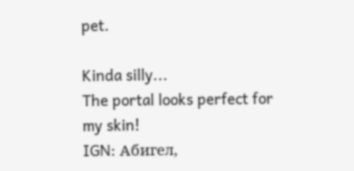pet.

Kinda silly...
The portal looks perfect for my skin!
IGN: Абигел,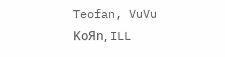Teofan, VuVu
KoЯn, ILL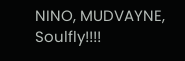NINO, MUDVAYNE, Soulfly!!!!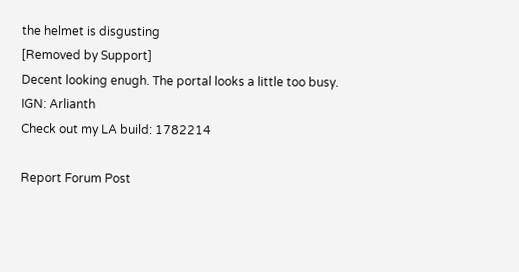the helmet is disgusting
[Removed by Support]
Decent looking enugh. The portal looks a little too busy.
IGN: Arlianth
Check out my LA build: 1782214

Report Forum Post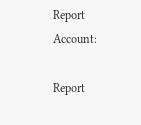Report Account:

Report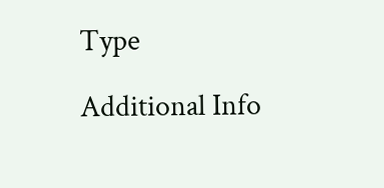Type

Additional Info